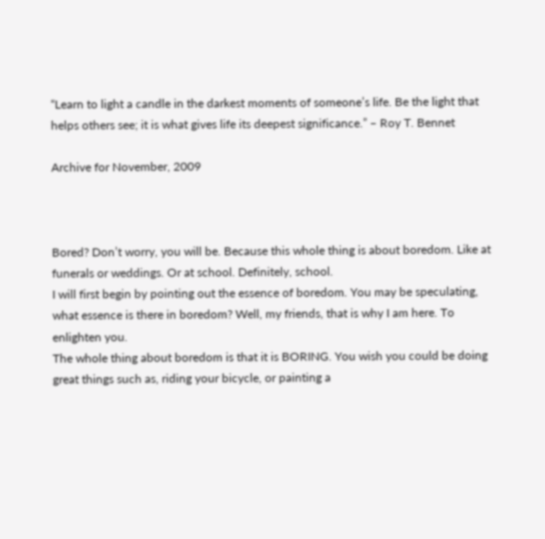“Learn to light a candle in the darkest moments of someone’s life. Be the light that helps others see; it is what gives life its deepest significance.” – Roy T. Bennet

Archive for November, 2009



Bored? Don’t worry, you will be. Because this whole thing is about boredom. Like at funerals or weddings. Or at school. Definitely, school.
I will first begin by pointing out the essence of boredom. You may be speculating, what essence is there in boredom? Well, my friends, that is why I am here. To enlighten you.
The whole thing about boredom is that it is BORING. You wish you could be doing great things such as, riding your bicycle, or painting a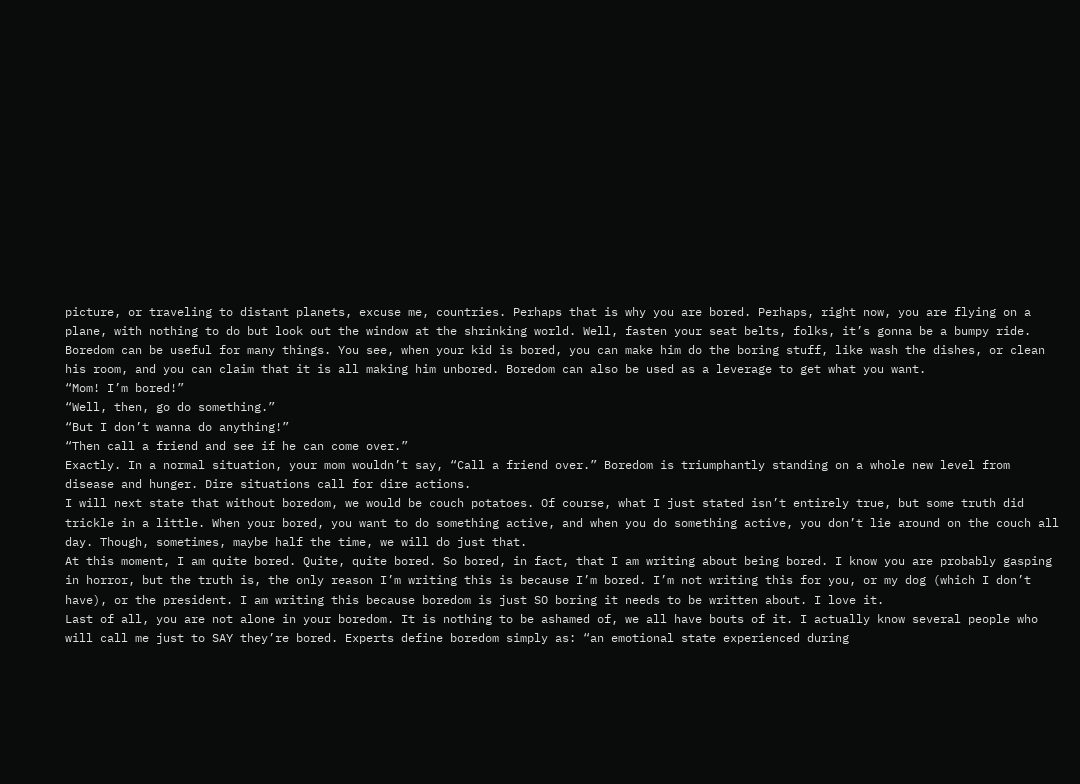picture, or traveling to distant planets, excuse me, countries. Perhaps that is why you are bored. Perhaps, right now, you are flying on a plane, with nothing to do but look out the window at the shrinking world. Well, fasten your seat belts, folks, it’s gonna be a bumpy ride.
Boredom can be useful for many things. You see, when your kid is bored, you can make him do the boring stuff, like wash the dishes, or clean his room, and you can claim that it is all making him unbored. Boredom can also be used as a leverage to get what you want.
“Mom! I’m bored!”
“Well, then, go do something.”
“But I don’t wanna do anything!”
“Then call a friend and see if he can come over.”
Exactly. In a normal situation, your mom wouldn’t say, “Call a friend over.” Boredom is triumphantly standing on a whole new level from disease and hunger. Dire situations call for dire actions.
I will next state that without boredom, we would be couch potatoes. Of course, what I just stated isn’t entirely true, but some truth did trickle in a little. When your bored, you want to do something active, and when you do something active, you don’t lie around on the couch all day. Though, sometimes, maybe half the time, we will do just that.
At this moment, I am quite bored. Quite, quite bored. So bored, in fact, that I am writing about being bored. I know you are probably gasping in horror, but the truth is, the only reason I’m writing this is because I’m bored. I’m not writing this for you, or my dog (which I don’t have), or the president. I am writing this because boredom is just SO boring it needs to be written about. I love it.
Last of all, you are not alone in your boredom. It is nothing to be ashamed of, we all have bouts of it. I actually know several people who will call me just to SAY they’re bored. Experts define boredom simply as: “an emotional state experienced during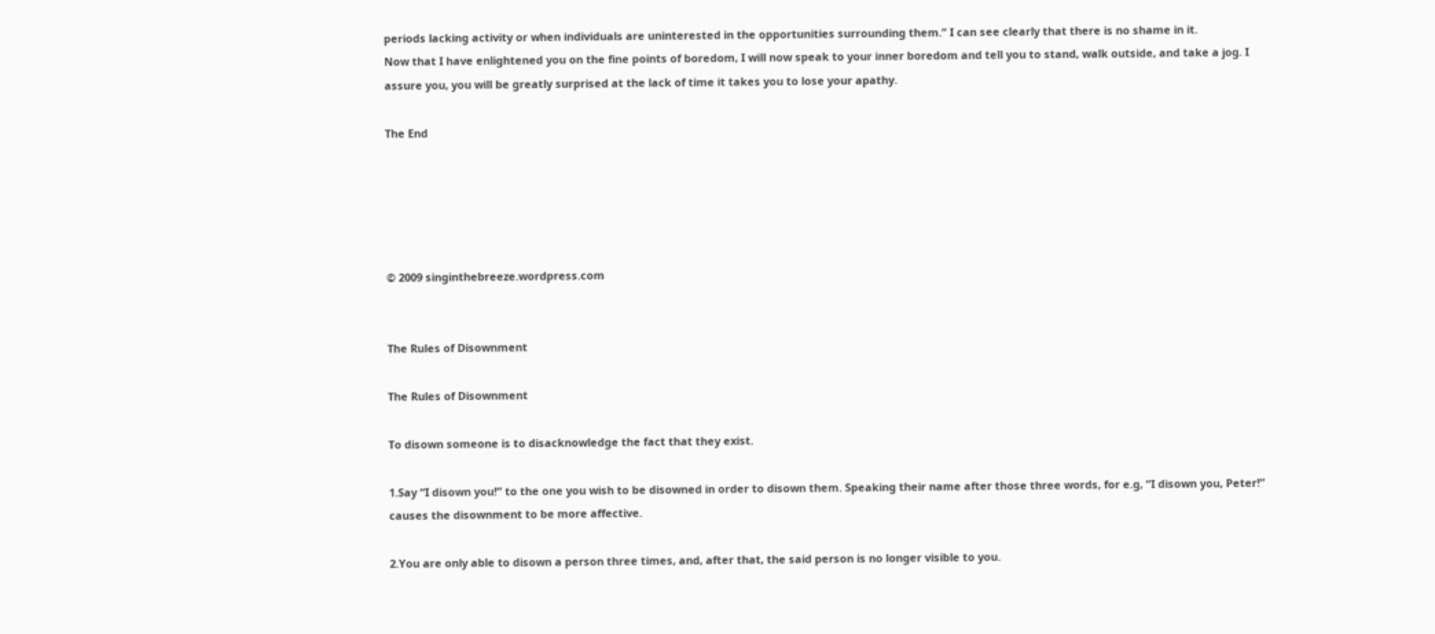periods lacking activity or when individuals are uninterested in the opportunities surrounding them.” I can see clearly that there is no shame in it.
Now that I have enlightened you on the fine points of boredom, I will now speak to your inner boredom and tell you to stand, walk outside, and take a jog. I assure you, you will be greatly surprised at the lack of time it takes you to lose your apathy.

The End





© 2009 singinthebreeze.wordpress.com


The Rules of Disownment

The Rules of Disownment

To disown someone is to disacknowledge the fact that they exist.

1.Say “I disown you!” to the one you wish to be disowned in order to disown them. Speaking their name after those three words, for e.g, “I disown you, Peter!” causes the disownment to be more affective.

2.You are only able to disown a person three times, and, after that, the said person is no longer visible to you.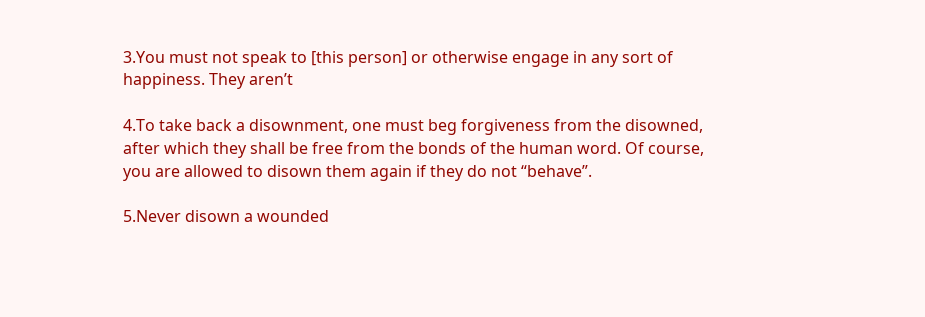3.You must not speak to [this person] or otherwise engage in any sort of happiness. They aren’t

4.To take back a disownment, one must beg forgiveness from the disowned, after which they shall be free from the bonds of the human word. Of course, you are allowed to disown them again if they do not “behave”.

5.Never disown a wounded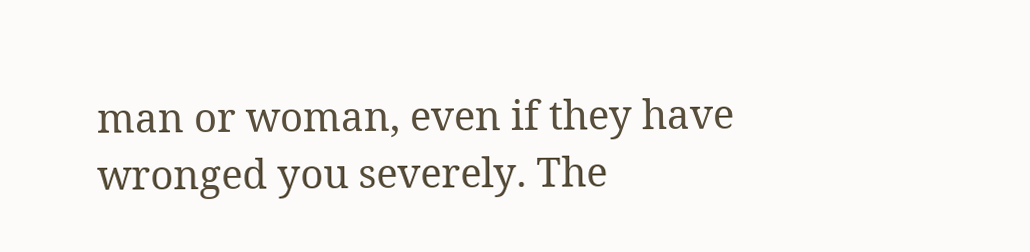man or woman, even if they have wronged you severely. The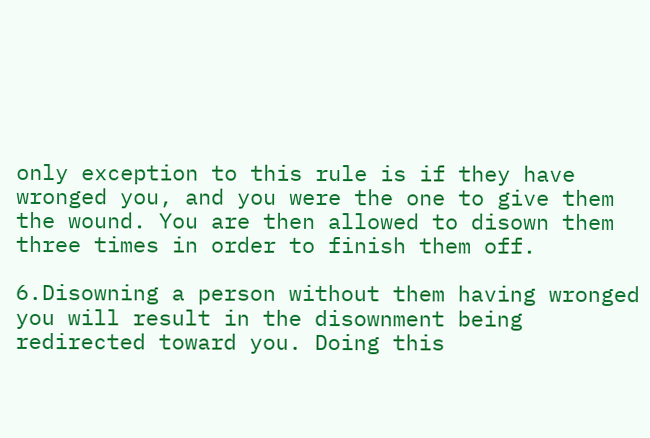only exception to this rule is if they have wronged you, and you were the one to give them the wound. You are then allowed to disown them three times in order to finish them off.

6.Disowning a person without them having wronged you will result in the disownment being redirected toward you. Doing this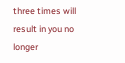three times will result in you no longer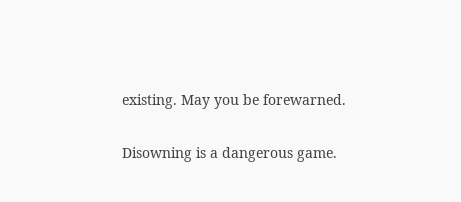existing. May you be forewarned.

Disowning is a dangerous game.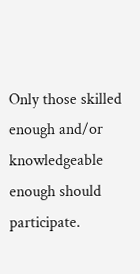Only those skilled enough and/or knowledgeable enough should participate.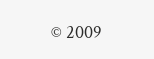© 2009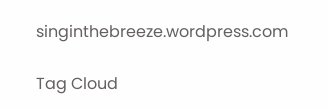singinthebreeze.wordpress.com

Tag Cloud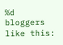%d bloggers like this: